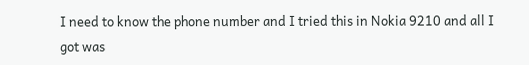I need to know the phone number and I tried this in Nokia 9210 and all I got was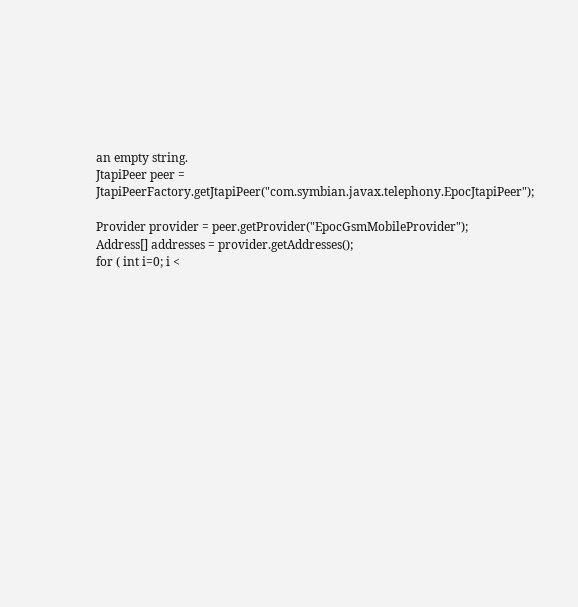an empty string.
JtapiPeer peer = JtapiPeerFactory.getJtapiPeer("com.symbian.javax.telephony.EpocJtapiPeer");

Provider provider = peer.getProvider("EpocGsmMobileProvider");
Address[] addresses = provider.getAddresses();
for ( int i=0; i <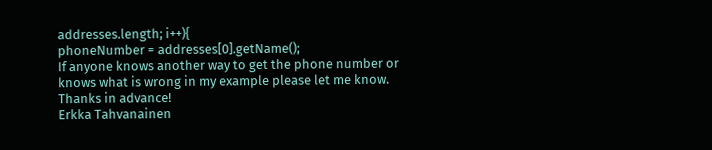addresses.length; i++){
phoneNumber = addresses[0].getName();
If anyone knows another way to get the phone number or knows what is wrong in my example please let me know.
Thanks in advance!
Erkka Tahvanainen